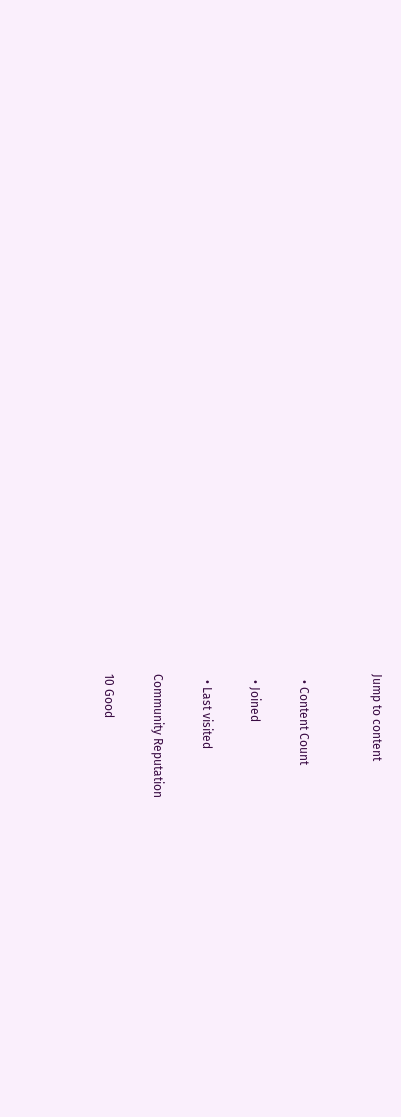Jump to content


  • Content Count

  • Joined

  • Last visited

Community Reputation

10 Good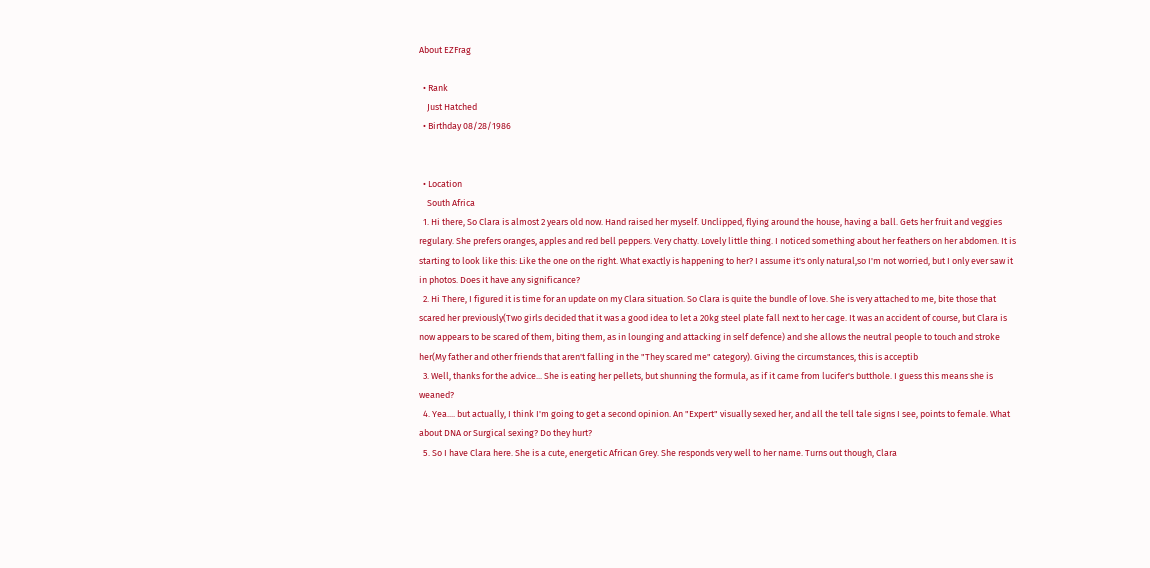About EZFrag

  • Rank
    Just Hatched
  • Birthday 08/28/1986


  • Location
    South Africa
  1. Hi there, So Clara is almost 2 years old now. Hand raised her myself. Unclipped, flying around the house, having a ball. Gets her fruit and veggies regulary. She prefers oranges, apples and red bell peppers. Very chatty. Lovely little thing. I noticed something about her feathers on her abdomen. It is starting to look like this: Like the one on the right. What exactly is happening to her? I assume it's only natural,so I'm not worried, but I only ever saw it in photos. Does it have any significance?
  2. Hi There, I figured it is time for an update on my Clara situation. So Clara is quite the bundle of love. She is very attached to me, bite those that scared her previously(Two girls decided that it was a good idea to let a 20kg steel plate fall next to her cage. It was an accident of course, but Clara is now appears to be scared of them, biting them, as in lounging and attacking in self defence) and she allows the neutral people to touch and stroke her(My father and other friends that aren't falling in the "They scared me" category). Giving the circumstances, this is acceptib
  3. Well, thanks for the advice... She is eating her pellets, but shunning the formula, as if it came from lucifer's butthole. I guess this means she is weaned?
  4. Yea.... but actually, I think I'm going to get a second opinion. An "Expert" visually sexed her, and all the tell tale signs I see, points to female. What about DNA or Surgical sexing? Do they hurt?
  5. So I have Clara here. She is a cute, energetic African Grey. She responds very well to her name. Turns out though, Clara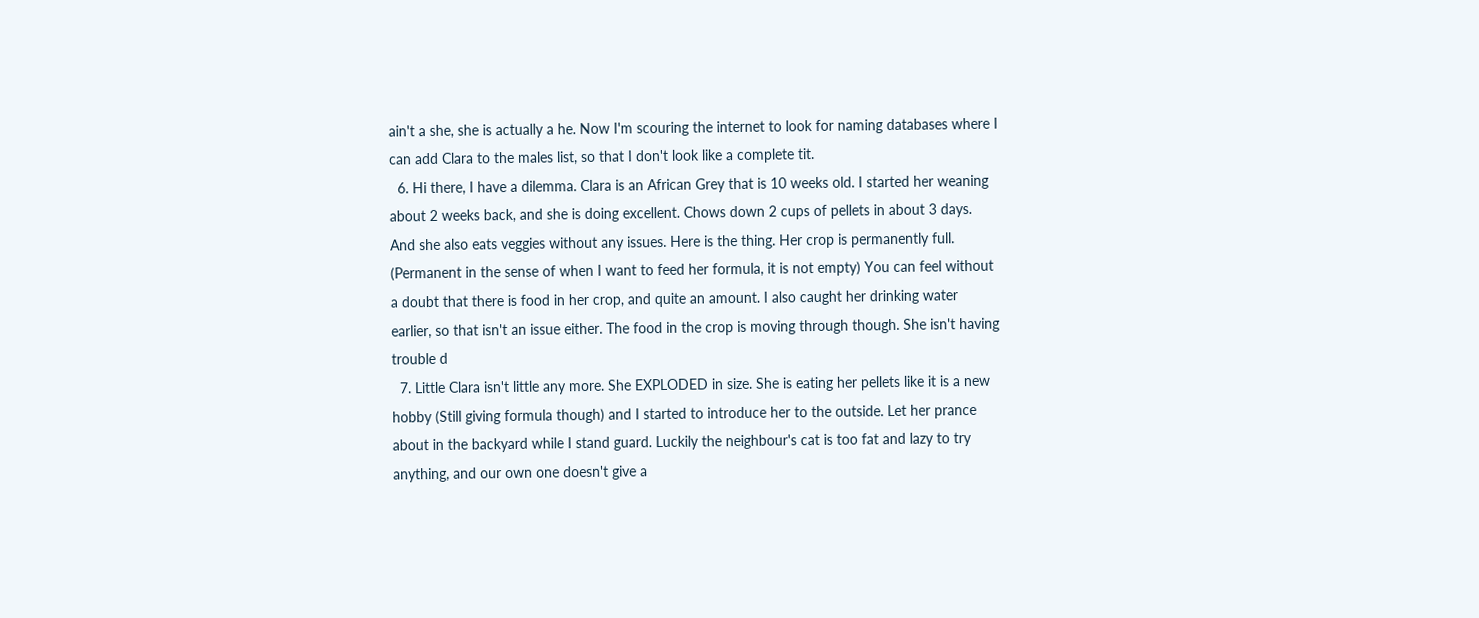ain't a she, she is actually a he. Now I'm scouring the internet to look for naming databases where I can add Clara to the males list, so that I don't look like a complete tit.
  6. Hi there, I have a dilemma. Clara is an African Grey that is 10 weeks old. I started her weaning about 2 weeks back, and she is doing excellent. Chows down 2 cups of pellets in about 3 days. And she also eats veggies without any issues. Here is the thing. Her crop is permanently full. (Permanent in the sense of when I want to feed her formula, it is not empty) You can feel without a doubt that there is food in her crop, and quite an amount. I also caught her drinking water earlier, so that isn't an issue either. The food in the crop is moving through though. She isn't having trouble d
  7. Little Clara isn't little any more. She EXPLODED in size. She is eating her pellets like it is a new hobby (Still giving formula though) and I started to introduce her to the outside. Let her prance about in the backyard while I stand guard. Luckily the neighbour's cat is too fat and lazy to try anything, and our own one doesn't give a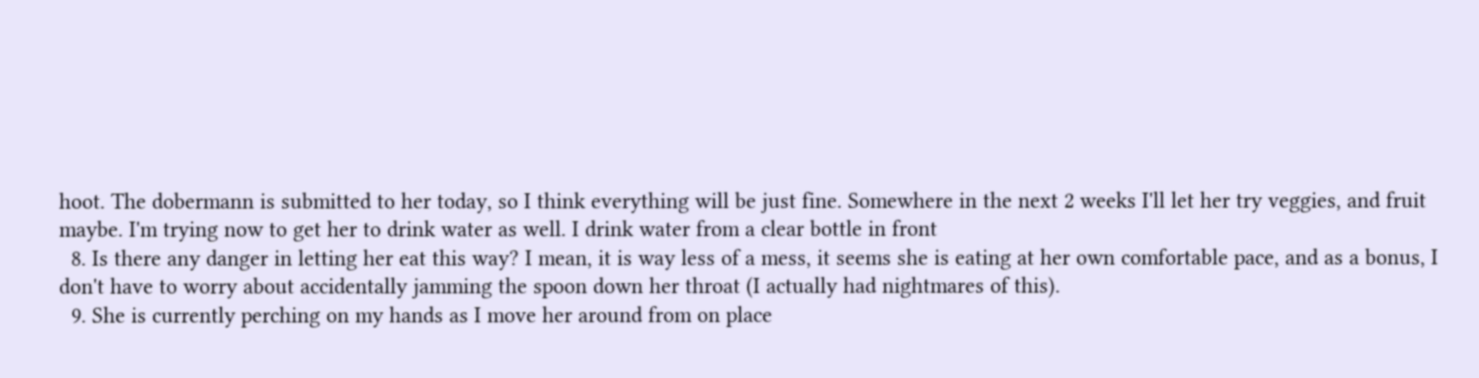hoot. The dobermann is submitted to her today, so I think everything will be just fine. Somewhere in the next 2 weeks I'll let her try veggies, and fruit maybe. I'm trying now to get her to drink water as well. I drink water from a clear bottle in front
  8. Is there any danger in letting her eat this way? I mean, it is way less of a mess, it seems she is eating at her own comfortable pace, and as a bonus, I don't have to worry about accidentally jamming the spoon down her throat (I actually had nightmares of this).
  9. She is currently perching on my hands as I move her around from on place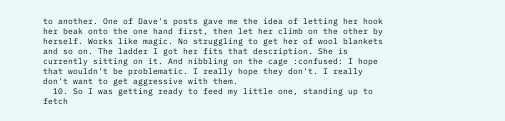to another. One of Dave's posts gave me the idea of letting her hook her beak onto the one hand first, then let her climb on the other by herself. Works like magic. No struggling to get her of wool blankets and so on. The ladder I got her fits that description. She is currently sitting on it. And nibbling on the cage :confused: I hope that wouldn't be problematic. I really hope they don't. I really don't want to get aggressive with them.
  10. So I was getting ready to feed my little one, standing up to fetch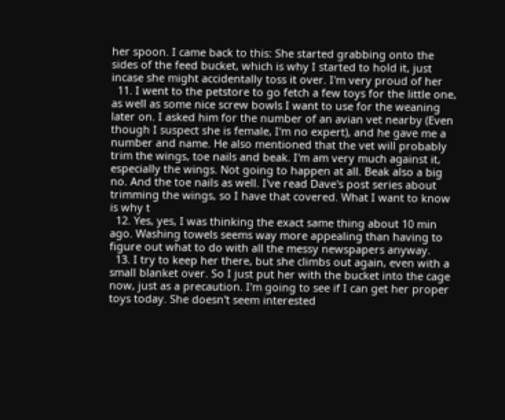her spoon. I came back to this: She started grabbing onto the sides of the feed bucket, which is why I started to hold it, just incase she might accidentally toss it over. I'm very proud of her
  11. I went to the petstore to go fetch a few toys for the little one, as well as some nice screw bowls I want to use for the weaning later on. I asked him for the number of an avian vet nearby (Even though I suspect she is female, I'm no expert), and he gave me a number and name. He also mentioned that the vet will probably trim the wings, toe nails and beak. I'm am very much against it, especially the wings. Not going to happen at all. Beak also a big no. And the toe nails as well. I've read Dave's post series about trimming the wings, so I have that covered. What I want to know is why t
  12. Yes, yes, I was thinking the exact same thing about 10 min ago. Washing towels seems way more appealing than having to figure out what to do with all the messy newspapers anyway.
  13. I try to keep her there, but she climbs out again, even with a small blanket over. So I just put her with the bucket into the cage now, just as a precaution. I'm going to see if I can get her proper toys today. She doesn't seem interested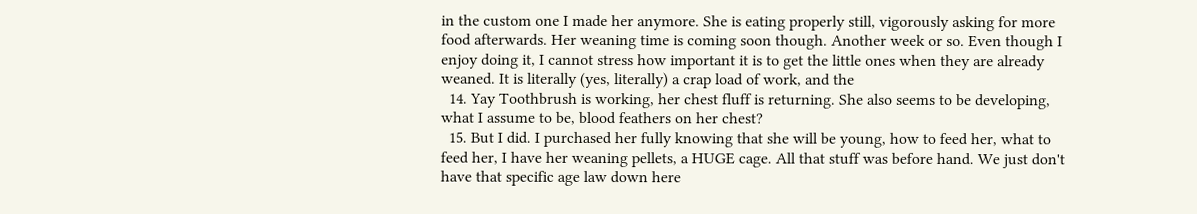in the custom one I made her anymore. She is eating properly still, vigorously asking for more food afterwards. Her weaning time is coming soon though. Another week or so. Even though I enjoy doing it, I cannot stress how important it is to get the little ones when they are already weaned. It is literally (yes, literally) a crap load of work, and the
  14. Yay Toothbrush is working, her chest fluff is returning. She also seems to be developing, what I assume to be, blood feathers on her chest?
  15. But I did. I purchased her fully knowing that she will be young, how to feed her, what to feed her, I have her weaning pellets, a HUGE cage. All that stuff was before hand. We just don't have that specific age law down here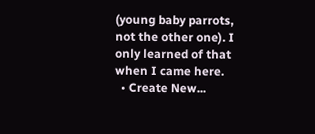(young baby parrots, not the other one). I only learned of that when I came here.
  • Create New...